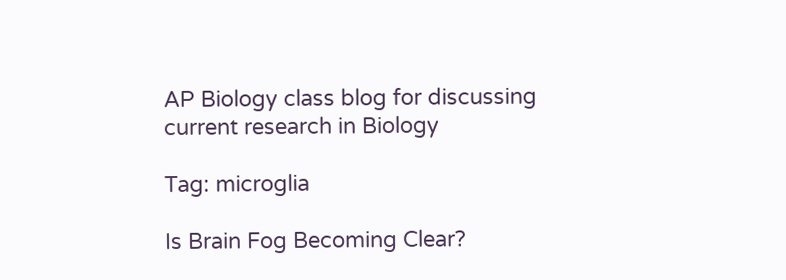AP Biology class blog for discussing current research in Biology

Tag: microglia

Is Brain Fog Becoming Clear?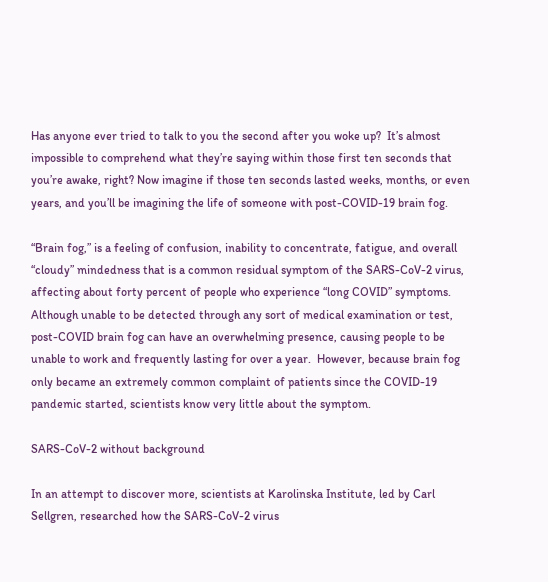Has anyone ever tried to talk to you the second after you woke up?  It’s almost impossible to comprehend what they’re saying within those first ten seconds that you’re awake, right? Now imagine if those ten seconds lasted weeks, months, or even years, and you’ll be imagining the life of someone with post-COVID-19 brain fog.

“Brain fog,” is a feeling of confusion, inability to concentrate, fatigue, and overall “cloudy” mindedness that is a common residual symptom of the SARS-CoV-2 virus, affecting about forty percent of people who experience “long COVID” symptoms.  Although unable to be detected through any sort of medical examination or test, post-COVID brain fog can have an overwhelming presence, causing people to be unable to work and frequently lasting for over a year.  However, because brain fog only became an extremely common complaint of patients since the COVID-19 pandemic started, scientists know very little about the symptom.

SARS-CoV-2 without background

In an attempt to discover more, scientists at Karolinska Institute, led by Carl Sellgren, researched how the SARS-CoV-2 virus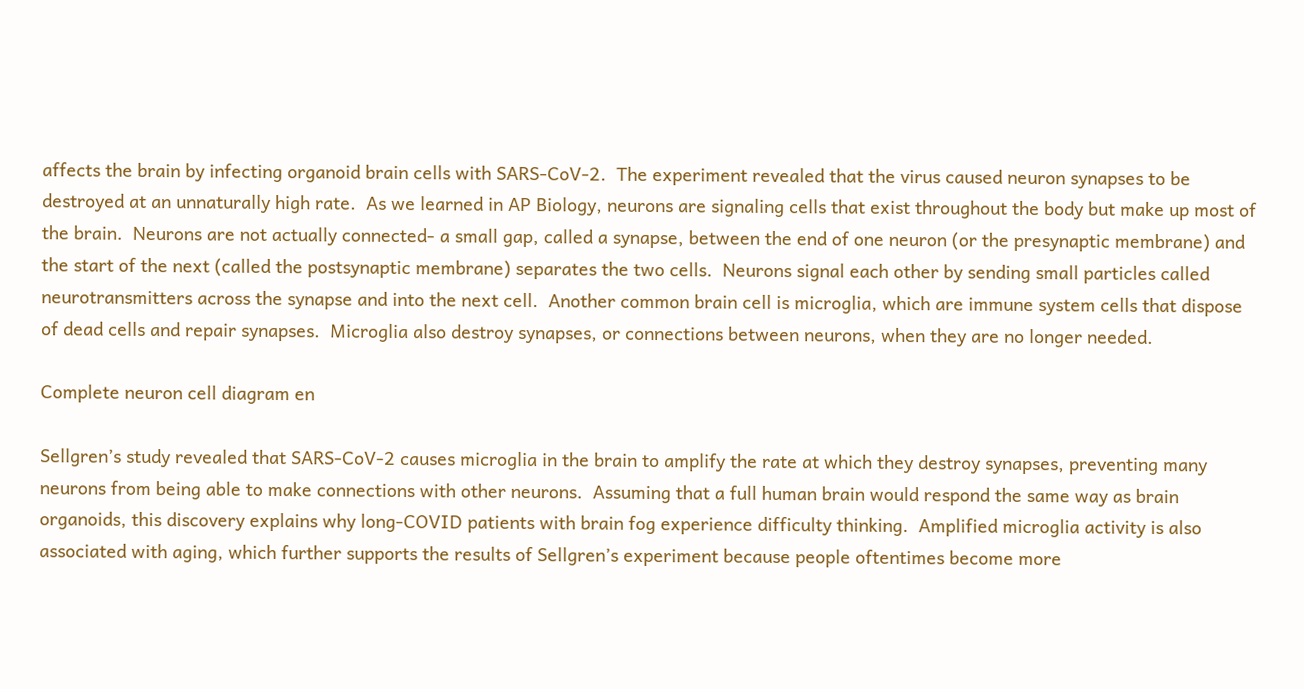affects the brain by infecting organoid brain cells with SARS-CoV-2.  The experiment revealed that the virus caused neuron synapses to be destroyed at an unnaturally high rate.  As we learned in AP Biology, neurons are signaling cells that exist throughout the body but make up most of the brain.  Neurons are not actually connected- a small gap, called a synapse, between the end of one neuron (or the presynaptic membrane) and the start of the next (called the postsynaptic membrane) separates the two cells.  Neurons signal each other by sending small particles called neurotransmitters across the synapse and into the next cell.  Another common brain cell is microglia, which are immune system cells that dispose of dead cells and repair synapses.  Microglia also destroy synapses, or connections between neurons, when they are no longer needed.

Complete neuron cell diagram en

Sellgren’s study revealed that SARS-CoV-2 causes microglia in the brain to amplify the rate at which they destroy synapses, preventing many neurons from being able to make connections with other neurons.  Assuming that a full human brain would respond the same way as brain organoids, this discovery explains why long-COVID patients with brain fog experience difficulty thinking.  Amplified microglia activity is also associated with aging, which further supports the results of Sellgren’s experiment because people oftentimes become more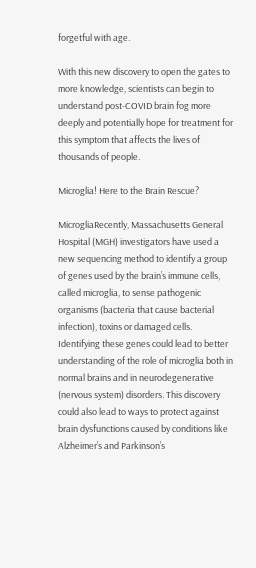forgetful with age.

With this new discovery to open the gates to more knowledge, scientists can begin to understand post-COVID brain fog more deeply and potentially hope for treatment for this symptom that affects the lives of thousands of people.

Microglia! Here to the Brain Rescue?

MicrogliaRecently, Massachusetts General Hospital (MGH) investigators have used a new sequencing method to identify a group of genes used by the brain’s immune cells, called microglia, to sense pathogenic organisms (bacteria that cause bacterial infection), toxins or damaged cells. Identifying these genes could lead to better understanding of the role of microglia both in normal brains and in neurodegenerative (nervous system) disorders. This discovery could also lead to ways to protect against brain dysfunctions caused by conditions like Alzheimer’s and Parkinson’s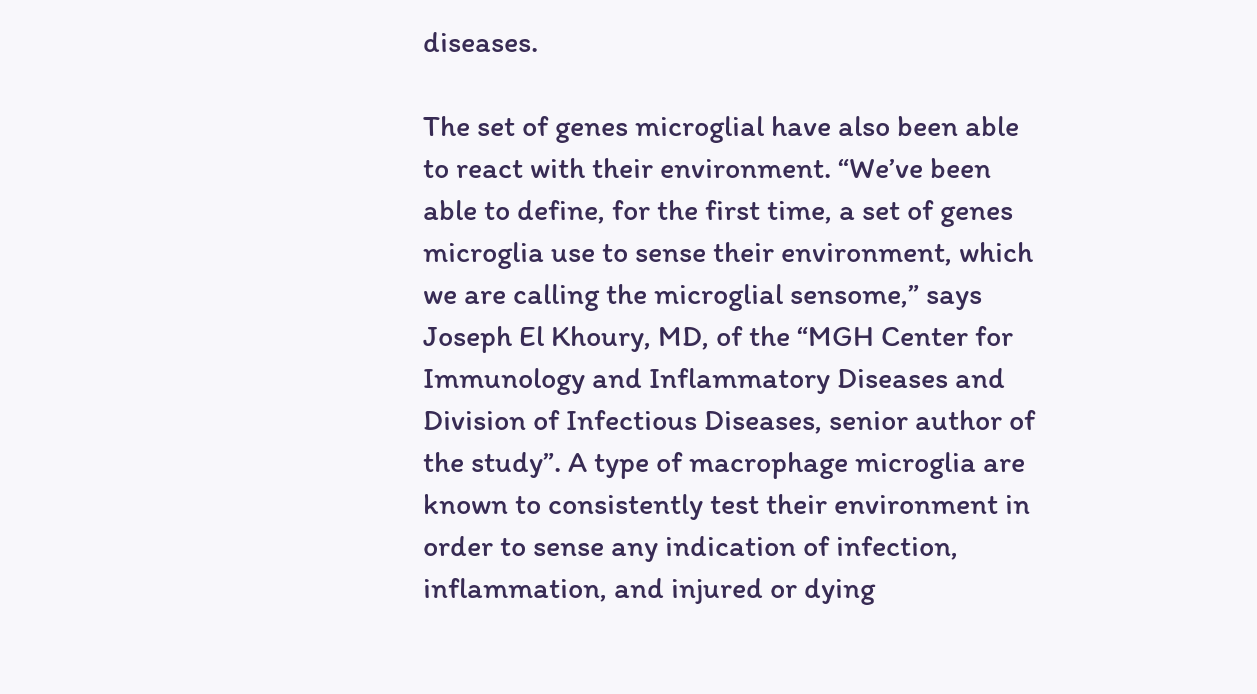diseases.

The set of genes microglial have also been able to react with their environment. “We’ve been able to define, for the first time, a set of genes microglia use to sense their environment, which we are calling the microglial sensome,” says Joseph El Khoury, MD, of the “MGH Center for Immunology and Inflammatory Diseases and Division of Infectious Diseases, senior author of the study”. A type of macrophage microglia are known to consistently test their environment in order to sense any indication of infection, inflammation, and injured or dying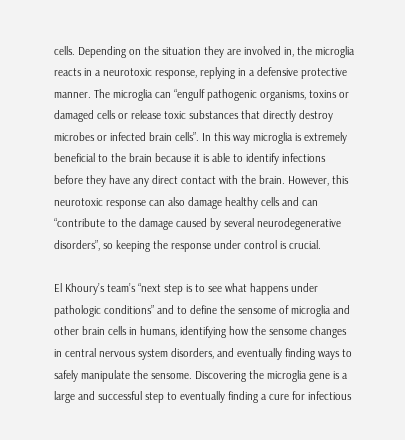cells. Depending on the situation they are involved in, the microglia reacts in a neurotoxic response, replying in a defensive protective manner. The microglia can “engulf pathogenic organisms, toxins or damaged cells or release toxic substances that directly destroy microbes or infected brain cells”. In this way microglia is extremely beneficial to the brain because it is able to identify infections before they have any direct contact with the brain. However, this neurotoxic response can also damage healthy cells and can “contribute to the damage caused by several neurodegenerative disorders”, so keeping the response under control is crucial.

El Khoury’s team’s “next step is to see what happens under pathologic conditions” and to define the sensome of microglia and other brain cells in humans, identifying how the sensome changes in central nervous system disorders, and eventually finding ways to safely manipulate the sensome. Discovering the microglia gene is a large and successful step to eventually finding a cure for infectious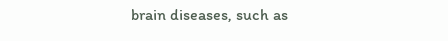brain diseases, such as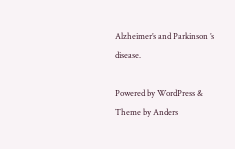Alzheimer’s and Parkinson ’s disease.

Powered by WordPress & Theme by Anders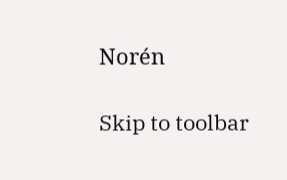Norén

Skip to toolbar